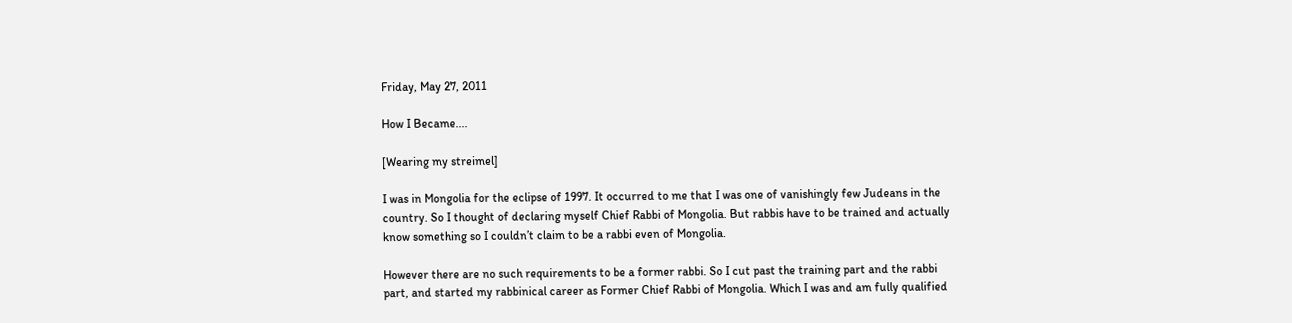Friday, May 27, 2011

How I Became....

[Wearing my streimel]

I was in Mongolia for the eclipse of 1997. It occurred to me that I was one of vanishingly few Judeans in the country. So I thought of declaring myself Chief Rabbi of Mongolia. But rabbis have to be trained and actually know something so I couldn’t claim to be a rabbi even of Mongolia.

However there are no such requirements to be a former rabbi. So I cut past the training part and the rabbi part, and started my rabbinical career as Former Chief Rabbi of Mongolia. Which I was and am fully qualified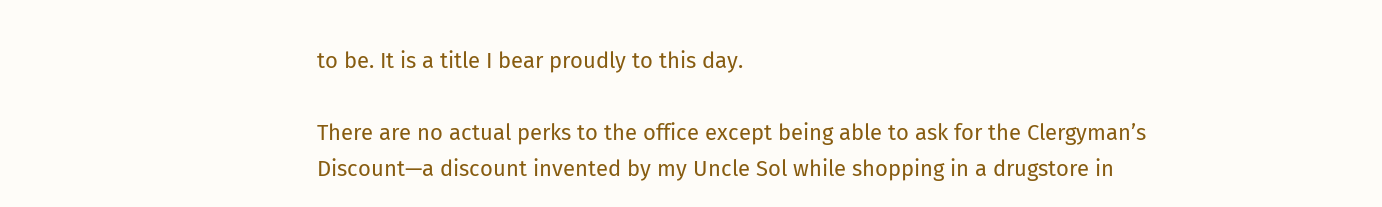to be. It is a title I bear proudly to this day.

There are no actual perks to the office except being able to ask for the Clergyman’s Discount—a discount invented by my Uncle Sol while shopping in a drugstore in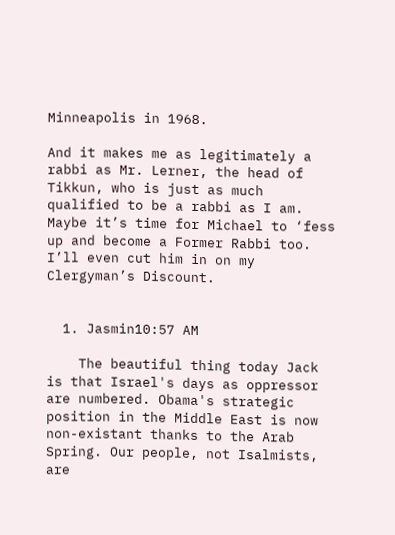Minneapolis in 1968.

And it makes me as legitimately a rabbi as Mr. Lerner, the head of Tikkun, who is just as much qualified to be a rabbi as I am. Maybe it’s time for Michael to ‘fess up and become a Former Rabbi too. I’ll even cut him in on my Clergyman’s Discount.


  1. Jasmin10:57 AM

    The beautiful thing today Jack is that Israel's days as oppressor are numbered. Obama's strategic position in the Middle East is now non-existant thanks to the Arab Spring. Our people, not Isalmists, are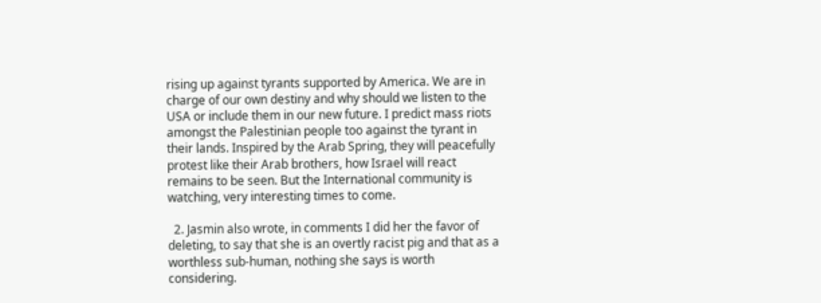rising up against tyrants supported by America. We are in charge of our own destiny and why should we listen to the USA or include them in our new future. I predict mass riots amongst the Palestinian people too against the tyrant in their lands. Inspired by the Arab Spring, they will peacefully protest like their Arab brothers, how Israel will react remains to be seen. But the International community is watching, very interesting times to come.

  2. Jasmin also wrote, in comments I did her the favor of deleting, to say that she is an overtly racist pig and that as a worthless sub-human, nothing she says is worth considering.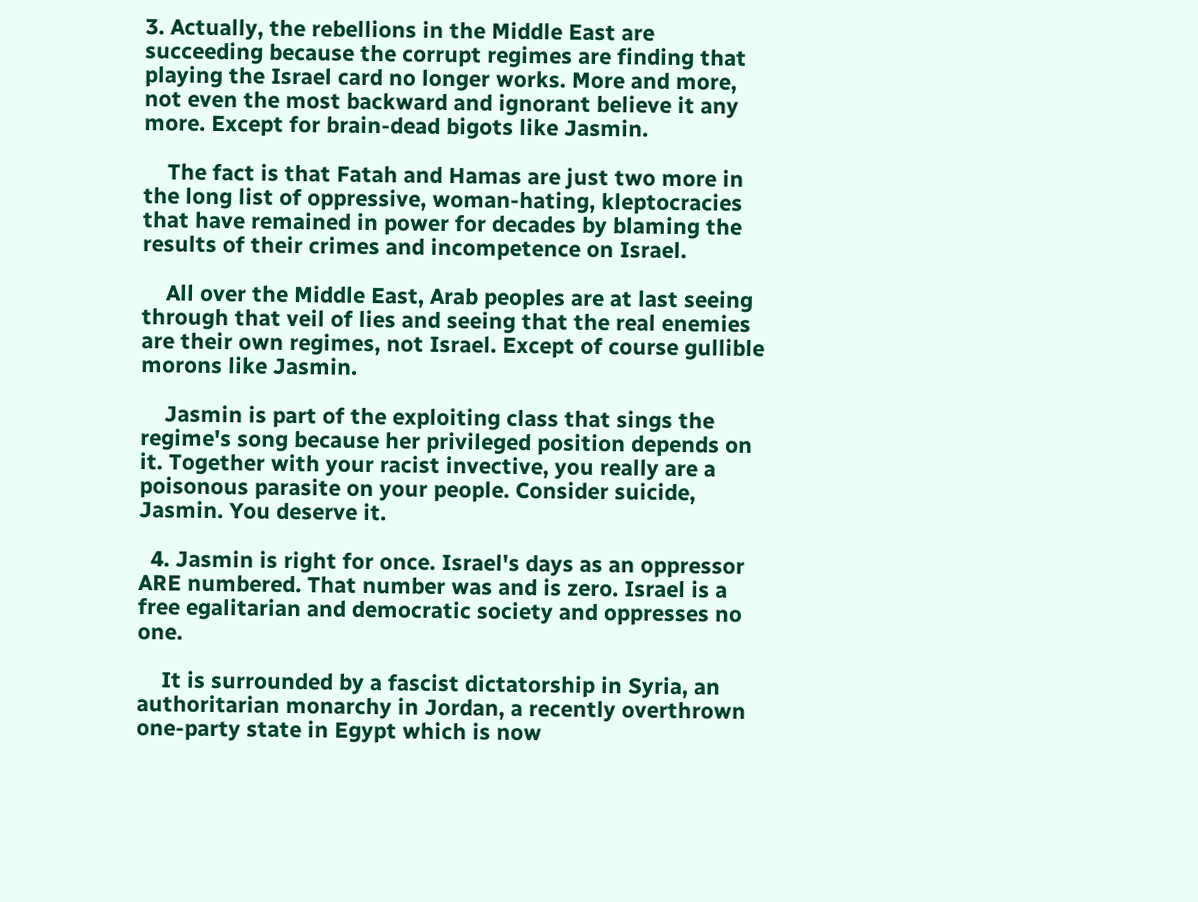3. Actually, the rebellions in the Middle East are succeeding because the corrupt regimes are finding that playing the Israel card no longer works. More and more, not even the most backward and ignorant believe it any more. Except for brain-dead bigots like Jasmin.

    The fact is that Fatah and Hamas are just two more in the long list of oppressive, woman-hating, kleptocracies that have remained in power for decades by blaming the results of their crimes and incompetence on Israel.

    All over the Middle East, Arab peoples are at last seeing through that veil of lies and seeing that the real enemies are their own regimes, not Israel. Except of course gullible morons like Jasmin.

    Jasmin is part of the exploiting class that sings the regime's song because her privileged position depends on it. Together with your racist invective, you really are a poisonous parasite on your people. Consider suicide, Jasmin. You deserve it.

  4. Jasmin is right for once. Israel's days as an oppressor ARE numbered. That number was and is zero. Israel is a free egalitarian and democratic society and oppresses no one.

    It is surrounded by a fascist dictatorship in Syria, an authoritarian monarchy in Jordan, a recently overthrown one-party state in Egypt which is now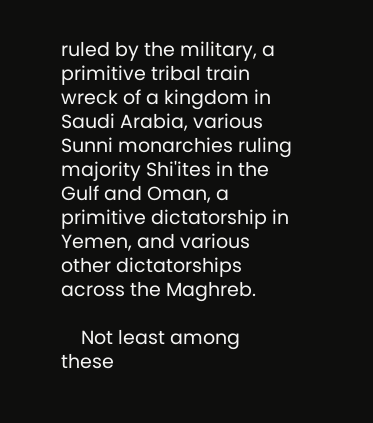ruled by the military, a primitive tribal train wreck of a kingdom in Saudi Arabia, various Sunni monarchies ruling majority Shi'ites in the Gulf and Oman, a primitive dictatorship in Yemen, and various other dictatorships across the Maghreb.

    Not least among these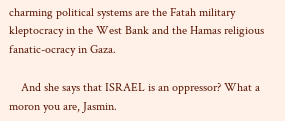charming political systems are the Fatah military kleptocracy in the West Bank and the Hamas religious fanatic-ocracy in Gaza.

    And she says that ISRAEL is an oppressor? What a moron you are, Jasmin.